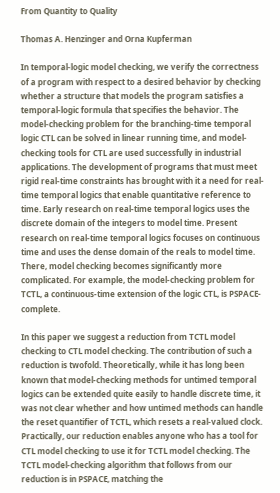From Quantity to Quality

Thomas A. Henzinger and Orna Kupferman

In temporal-logic model checking, we verify the correctness of a program with respect to a desired behavior by checking whether a structure that models the program satisfies a temporal-logic formula that specifies the behavior. The model-checking problem for the branching-time temporal logic CTL can be solved in linear running time, and model-checking tools for CTL are used successfully in industrial applications. The development of programs that must meet rigid real-time constraints has brought with it a need for real-time temporal logics that enable quantitative reference to time. Early research on real-time temporal logics uses the discrete domain of the integers to model time. Present research on real-time temporal logics focuses on continuous time and uses the dense domain of the reals to model time. There, model checking becomes significantly more complicated. For example, the model-checking problem for TCTL, a continuous-time extension of the logic CTL, is PSPACE-complete.

In this paper we suggest a reduction from TCTL model checking to CTL model checking. The contribution of such a reduction is twofold. Theoretically, while it has long been known that model-checking methods for untimed temporal logics can be extended quite easily to handle discrete time, it was not clear whether and how untimed methods can handle the reset quantifier of TCTL, which resets a real-valued clock. Practically, our reduction enables anyone who has a tool for CTL model checking to use it for TCTL model checking. The TCTL model-checking algorithm that follows from our reduction is in PSPACE, matching the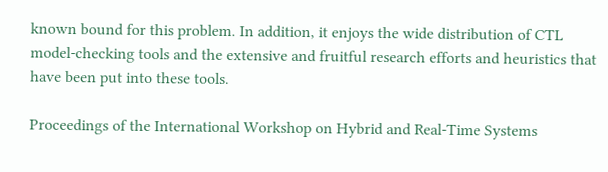known bound for this problem. In addition, it enjoys the wide distribution of CTL model-checking tools and the extensive and fruitful research efforts and heuristics that have been put into these tools.

Proceedings of the International Workshop on Hybrid and Real-Time Systems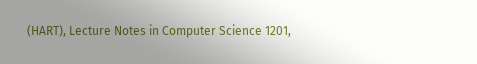(HART), Lecture Notes in Computer Science 1201,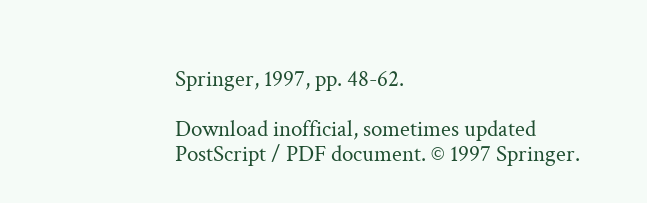Springer, 1997, pp. 48-62.

Download inofficial, sometimes updated PostScript / PDF document. © 1997 Springer.